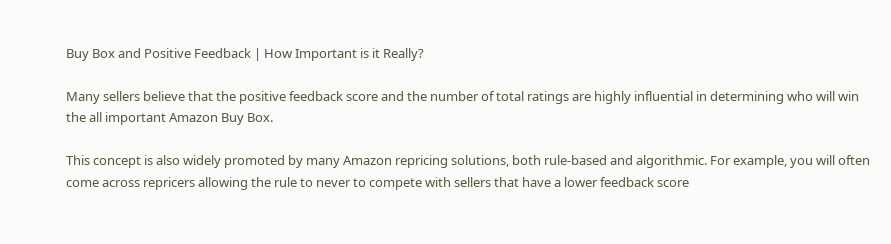Buy Box and Positive Feedback | How Important is it Really?

Many sellers believe that the positive feedback score and the number of total ratings are highly influential in determining who will win the all important Amazon Buy Box.

This concept is also widely promoted by many Amazon repricing solutions, both rule-based and algorithmic. For example, you will often come across repricers allowing the rule to never to compete with sellers that have a lower feedback score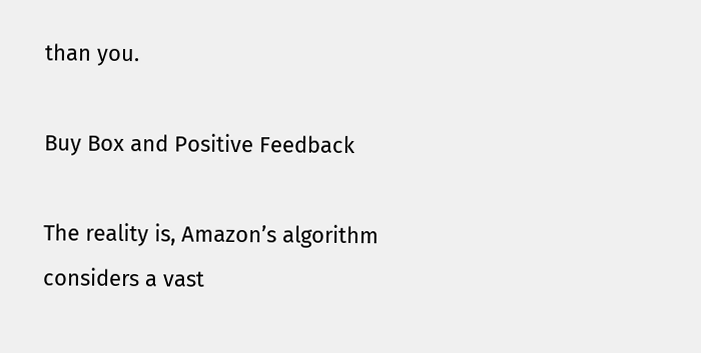than you.

Buy Box and Positive Feedback

The reality is, Amazon’s algorithm considers a vast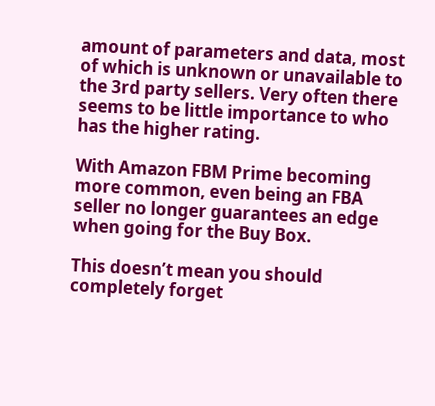amount of parameters and data, most of which is unknown or unavailable to the 3rd party sellers. Very often there seems to be little importance to who has the higher rating.

With Amazon FBM Prime becoming more common, even being an FBA seller no longer guarantees an edge when going for the Buy Box.

This doesn’t mean you should completely forget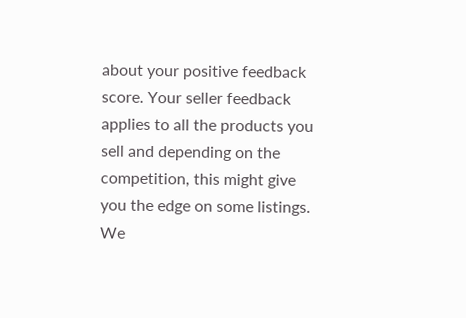about your positive feedback score. Your seller feedback applies to all the products you sell and depending on the competition, this might give you the edge on some listings. We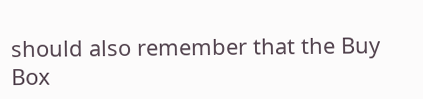should also remember that the Buy Box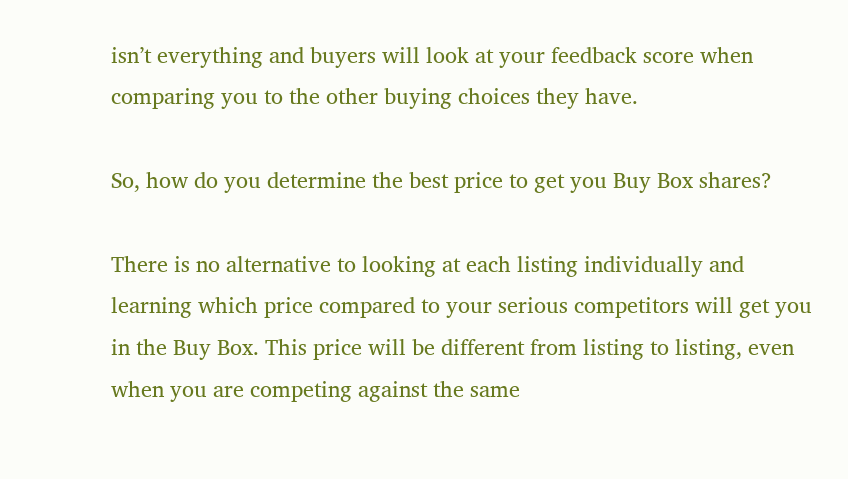isn’t everything and buyers will look at your feedback score when comparing you to the other buying choices they have.

So, how do you determine the best price to get you Buy Box shares?

There is no alternative to looking at each listing individually and learning which price compared to your serious competitors will get you in the Buy Box. This price will be different from listing to listing, even when you are competing against the same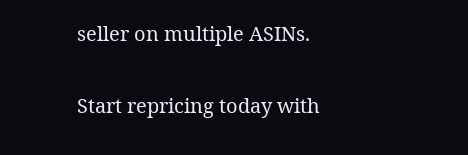seller on multiple ASINs.

Start repricing today with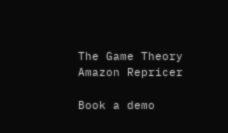The Game Theory Amazon Repricer

Book a demo